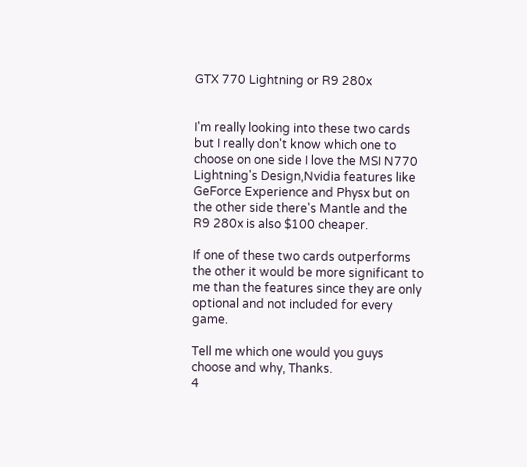GTX 770 Lightning or R9 280x


I'm really looking into these two cards but I really don't know which one to choose on one side I love the MSI N770 Lightning's Design,Nvidia features like GeForce Experience and Physx but on the other side there's Mantle and the R9 280x is also $100 cheaper.

If one of these two cards outperforms the other it would be more significant to me than the features since they are only optional and not included for every game.

Tell me which one would you guys choose and why, Thanks.
4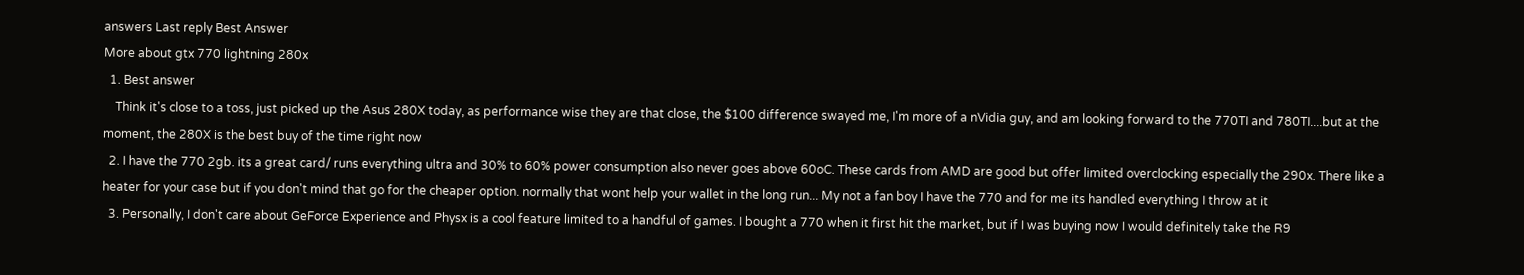answers Last reply Best Answer
More about gtx 770 lightning 280x
  1. Best answer
    Think it's close to a toss, just picked up the Asus 280X today, as performance wise they are that close, the $100 difference swayed me, I'm more of a nVidia guy, and am looking forward to the 770TI and 780TI....but at the moment, the 280X is the best buy of the time right now
  2. I have the 770 2gb. its a great card/ runs everything ultra and 30% to 60% power consumption also never goes above 60oC. These cards from AMD are good but offer limited overclocking especially the 290x. There like a heater for your case but if you don't mind that go for the cheaper option. normally that wont help your wallet in the long run... My not a fan boy I have the 770 and for me its handled everything I throw at it
  3. Personally, I don't care about GeForce Experience and Physx is a cool feature limited to a handful of games. I bought a 770 when it first hit the market, but if I was buying now I would definitely take the R9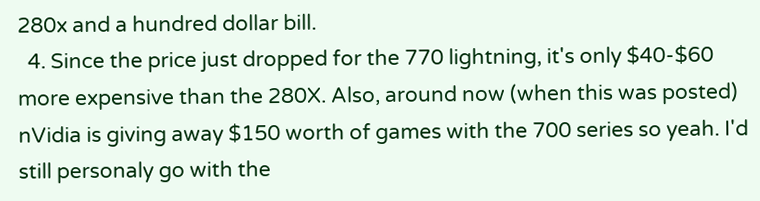280x and a hundred dollar bill.
  4. Since the price just dropped for the 770 lightning, it's only $40-$60 more expensive than the 280X. Also, around now (when this was posted) nVidia is giving away $150 worth of games with the 700 series so yeah. I'd still personaly go with the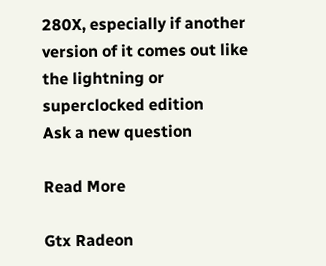280X, especially if another version of it comes out like the lightning or superclocked edition
Ask a new question

Read More

Gtx Radeon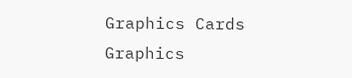Graphics Cards Graphics